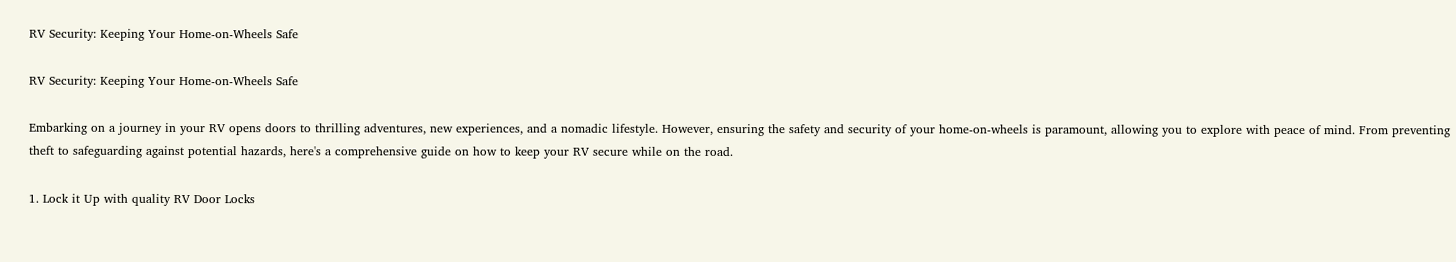RV Security: Keeping Your Home-on-Wheels Safe

RV Security: Keeping Your Home-on-Wheels Safe

Embarking on a journey in your RV opens doors to thrilling adventures, new experiences, and a nomadic lifestyle. However, ensuring the safety and security of your home-on-wheels is paramount, allowing you to explore with peace of mind. From preventing theft to safeguarding against potential hazards, here's a comprehensive guide on how to keep your RV secure while on the road.

1. Lock it Up with quality RV Door Locks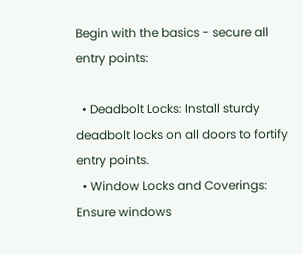Begin with the basics - secure all entry points:

  • Deadbolt Locks: Install sturdy deadbolt locks on all doors to fortify entry points.
  • Window Locks and Coverings: Ensure windows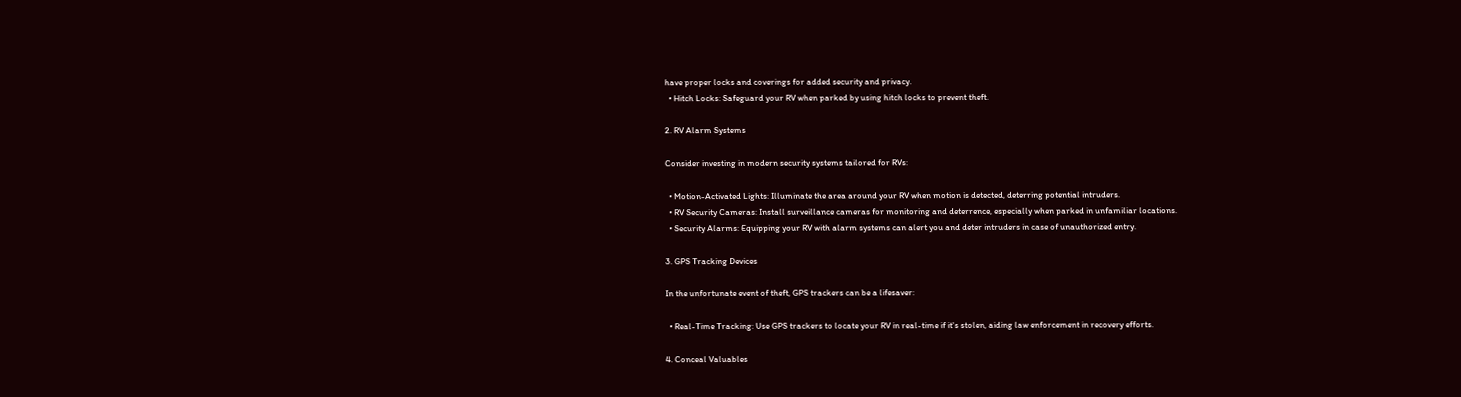have proper locks and coverings for added security and privacy.
  • Hitch Locks: Safeguard your RV when parked by using hitch locks to prevent theft.

2. RV Alarm Systems

Consider investing in modern security systems tailored for RVs:

  • Motion-Activated Lights: Illuminate the area around your RV when motion is detected, deterring potential intruders.
  • RV Security Cameras: Install surveillance cameras for monitoring and deterrence, especially when parked in unfamiliar locations.
  • Security Alarms: Equipping your RV with alarm systems can alert you and deter intruders in case of unauthorized entry.

3. GPS Tracking Devices

In the unfortunate event of theft, GPS trackers can be a lifesaver:

  • Real-Time Tracking: Use GPS trackers to locate your RV in real-time if it's stolen, aiding law enforcement in recovery efforts.

4. Conceal Valuables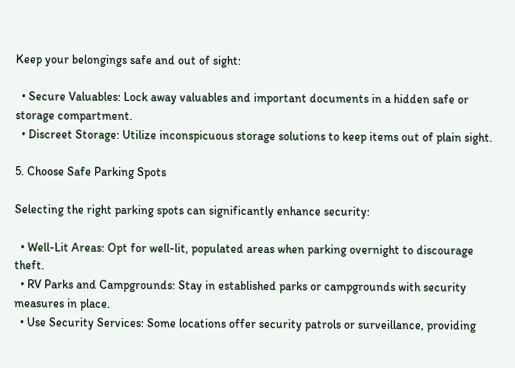Keep your belongings safe and out of sight:

  • Secure Valuables: Lock away valuables and important documents in a hidden safe or storage compartment.
  • Discreet Storage: Utilize inconspicuous storage solutions to keep items out of plain sight.

5. Choose Safe Parking Spots

Selecting the right parking spots can significantly enhance security:

  • Well-Lit Areas: Opt for well-lit, populated areas when parking overnight to discourage theft.
  • RV Parks and Campgrounds: Stay in established parks or campgrounds with security measures in place.
  • Use Security Services: Some locations offer security patrols or surveillance, providing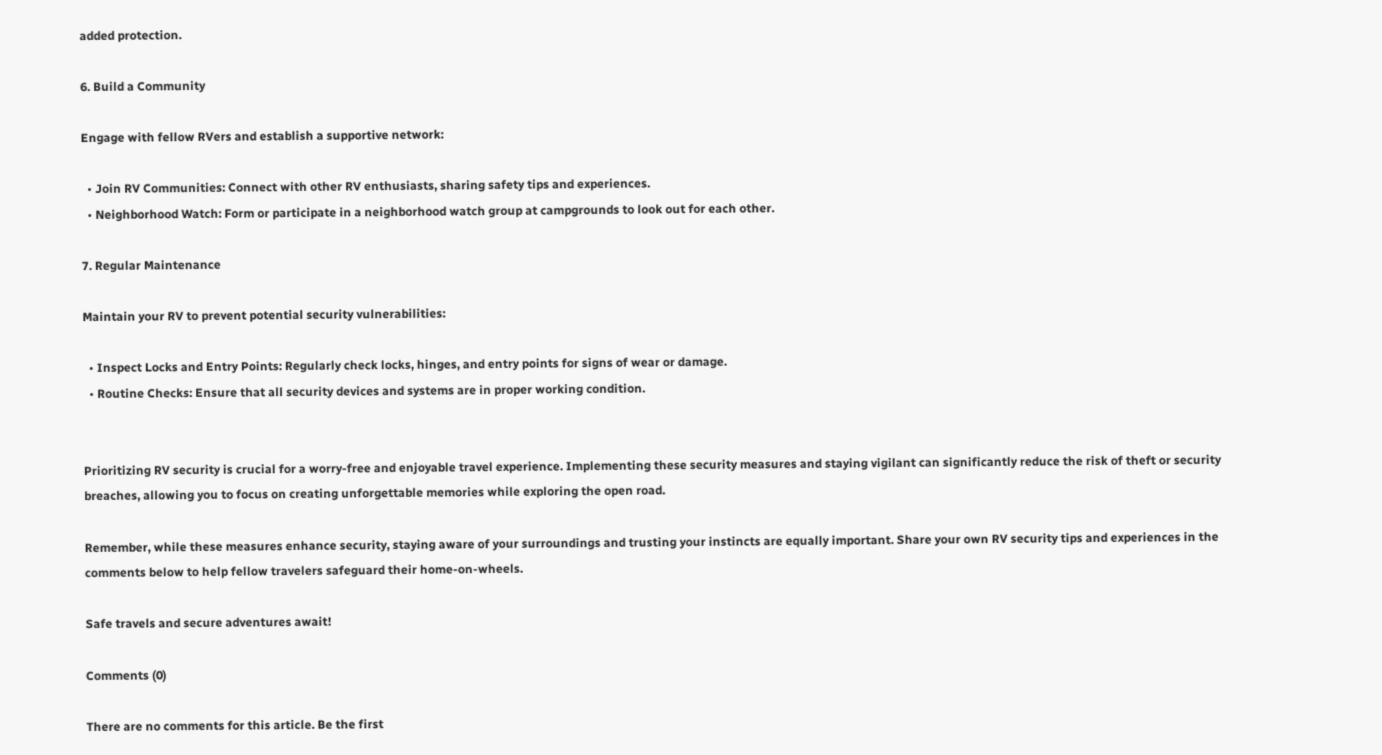added protection.

6. Build a Community

Engage with fellow RVers and establish a supportive network:

  • Join RV Communities: Connect with other RV enthusiasts, sharing safety tips and experiences.
  • Neighborhood Watch: Form or participate in a neighborhood watch group at campgrounds to look out for each other.

7. Regular Maintenance

Maintain your RV to prevent potential security vulnerabilities:

  • Inspect Locks and Entry Points: Regularly check locks, hinges, and entry points for signs of wear or damage.
  • Routine Checks: Ensure that all security devices and systems are in proper working condition.


Prioritizing RV security is crucial for a worry-free and enjoyable travel experience. Implementing these security measures and staying vigilant can significantly reduce the risk of theft or security breaches, allowing you to focus on creating unforgettable memories while exploring the open road.

Remember, while these measures enhance security, staying aware of your surroundings and trusting your instincts are equally important. Share your own RV security tips and experiences in the comments below to help fellow travelers safeguard their home-on-wheels.

Safe travels and secure adventures await!

Comments (0)

There are no comments for this article. Be the first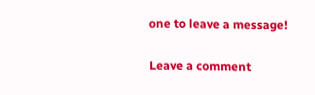one to leave a message!

Leave a comment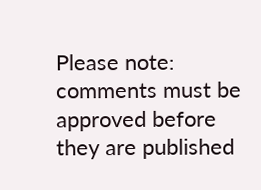Please note: comments must be approved before they are published